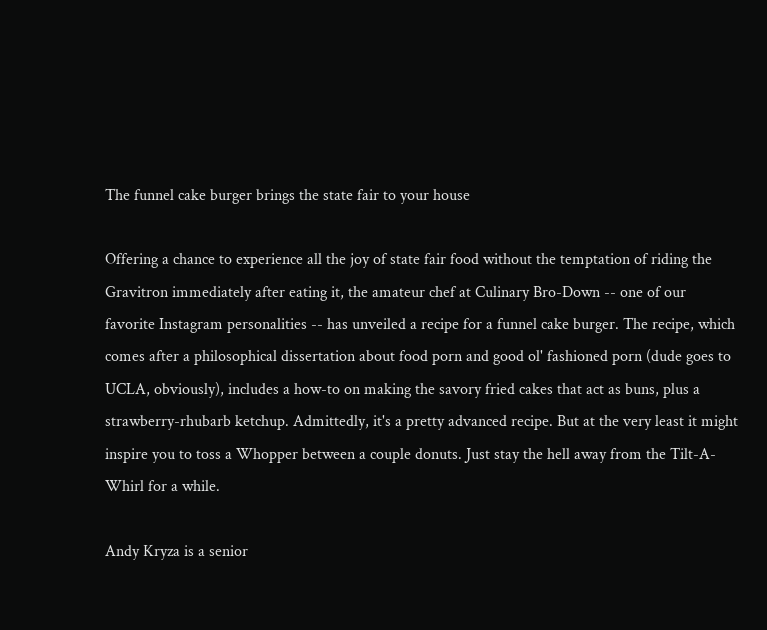The funnel cake burger brings the state fair to your house

Offering a chance to experience all the joy of state fair food without the temptation of riding the Gravitron immediately after eating it, the amateur chef at Culinary Bro-Down -- one of our favorite Instagram personalities -- has unveiled a recipe for a funnel cake burger. The recipe, which comes after a philosophical dissertation about food porn and good ol' fashioned porn (dude goes to UCLA, obviously), includes a how-to on making the savory fried cakes that act as buns, plus a strawberry-rhubarb ketchup. Admittedly, it's a pretty advanced recipe. But at the very least it might inspire you to toss a Whopper between a couple donuts. Just stay the hell away from the Tilt-A-Whirl for a while.

Andy Kryza is a senior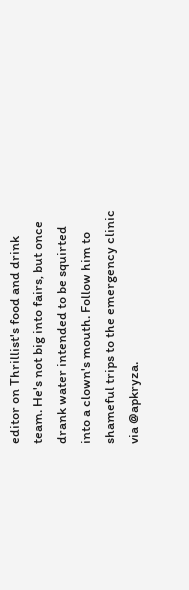editor on Thrillist's food and drink team. He's not big into fairs, but once drank water intended to be squirted into a clown's mouth. Follow him to shameful trips to the emergency clinic via @apkryza.